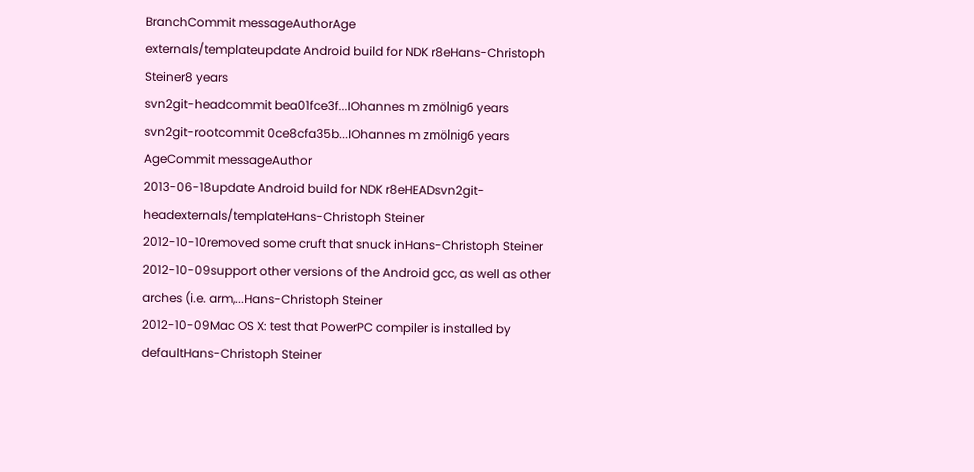BranchCommit messageAuthorAge
externals/templateupdate Android build for NDK r8eHans-Christoph Steiner8 years
svn2git-headcommit bea01fce3f...IOhannes m zmölnig6 years
svn2git-rootcommit 0ce8cfa35b...IOhannes m zmölnig6 years
AgeCommit messageAuthor
2013-06-18update Android build for NDK r8eHEADsvn2git-headexternals/templateHans-Christoph Steiner
2012-10-10removed some cruft that snuck inHans-Christoph Steiner
2012-10-09support other versions of the Android gcc, as well as other arches (i.e. arm,...Hans-Christoph Steiner
2012-10-09Mac OS X: test that PowerPC compiler is installed by defaultHans-Christoph Steiner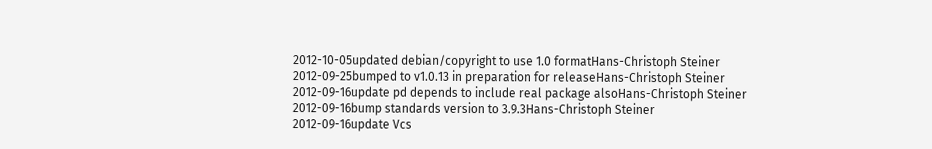2012-10-05updated debian/copyright to use 1.0 formatHans-Christoph Steiner
2012-09-25bumped to v1.0.13 in preparation for releaseHans-Christoph Steiner
2012-09-16update pd depends to include real package alsoHans-Christoph Steiner
2012-09-16bump standards version to 3.9.3Hans-Christoph Steiner
2012-09-16update Vcs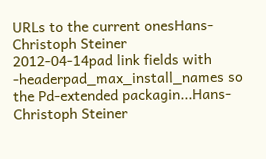URLs to the current onesHans-Christoph Steiner
2012-04-14pad link fields with -headerpad_max_install_names so the Pd-extended packagin...Hans-Christoph Steiner